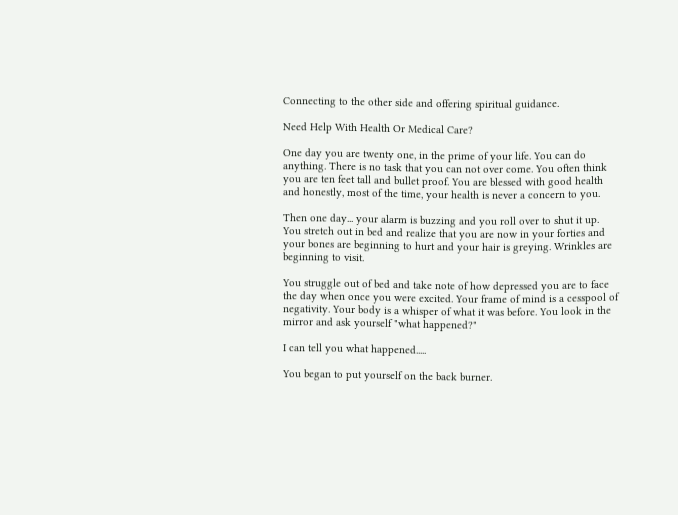Connecting to the other side and offering spiritual guidance.

Need Help With Health Or Medical Care?

One day you are twenty one, in the prime of your life. You can do anything. There is no task that you can not over come. You often think you are ten feet tall and bullet proof. You are blessed with good health and honestly, most of the time, your health is never a concern to you.

Then one day... your alarm is buzzing and you roll over to shut it up. You stretch out in bed and realize that you are now in your forties and your bones are beginning to hurt and your hair is greying. Wrinkles are beginning to visit.

You struggle out of bed and take note of how depressed you are to face the day when once you were excited. Your frame of mind is a cesspool of negativity. Your body is a whisper of what it was before. You look in the mirror and ask yourself "what happened?"

I can tell you what happened.....

You began to put yourself on the back burner.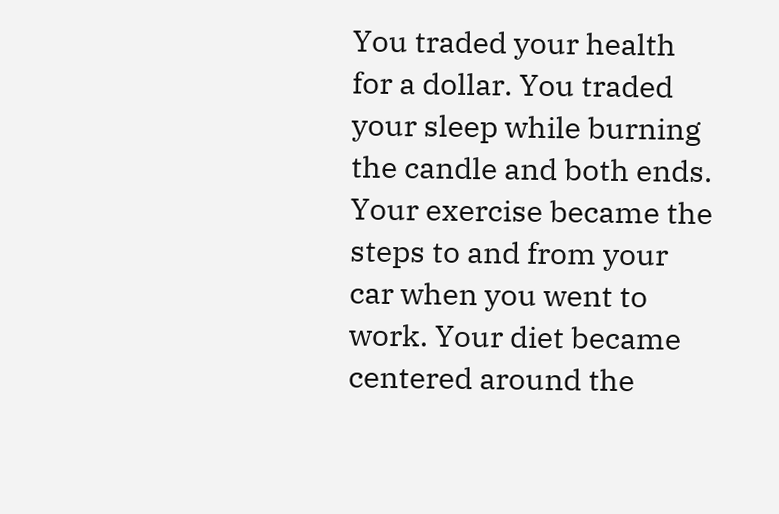You traded your health for a dollar. You traded your sleep while burning the candle and both ends. Your exercise became the steps to and from your car when you went to work. Your diet became centered around the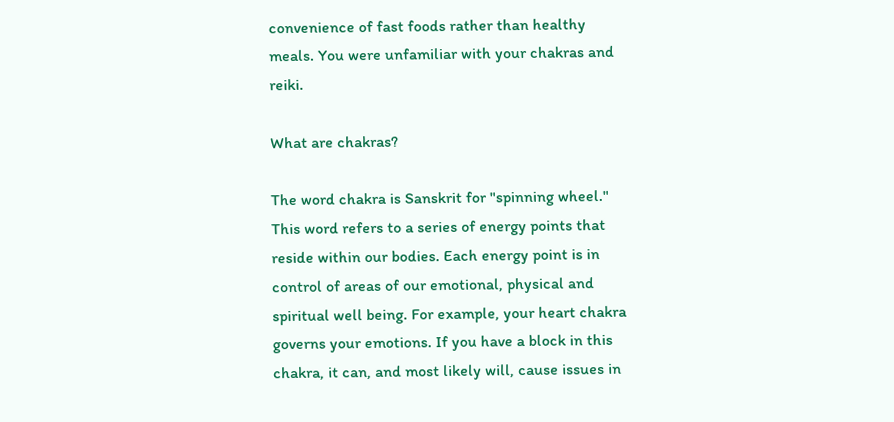convenience of fast foods rather than healthy meals. You were unfamiliar with your chakras and reiki.

What are chakras?

The word chakra is Sanskrit for "spinning wheel." This word refers to a series of energy points that reside within our bodies. Each energy point is in control of areas of our emotional, physical and spiritual well being. For example, your heart chakra governs your emotions. If you have a block in this chakra, it can, and most likely will, cause issues in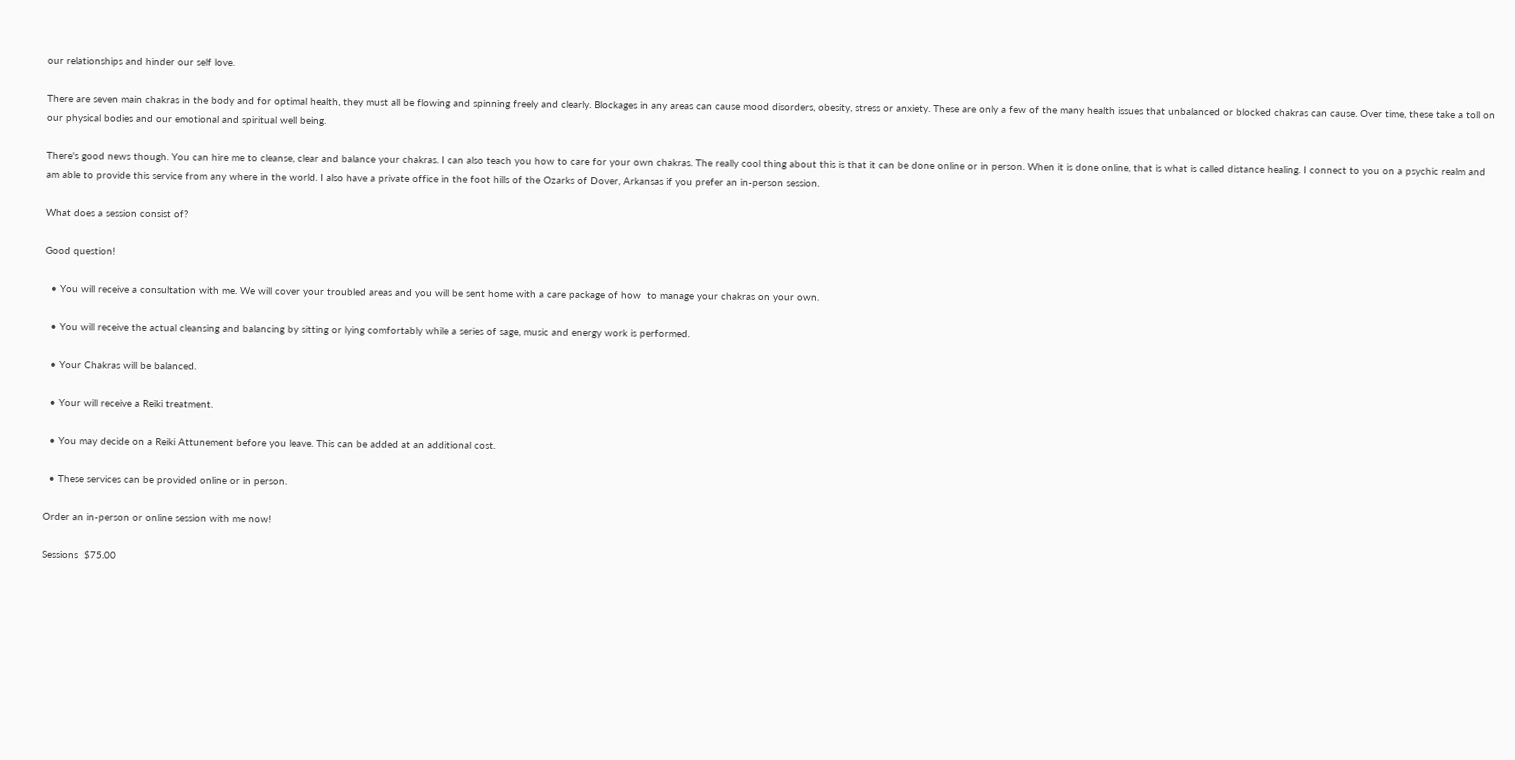our relationships and hinder our self love.

There are seven main chakras in the body and for optimal health, they must all be flowing and spinning freely and clearly. Blockages in any areas can cause mood disorders, obesity, stress or anxiety. These are only a few of the many health issues that unbalanced or blocked chakras can cause. Over time, these take a toll on our physical bodies and our emotional and spiritual well being.

There's good news though. You can hire me to cleanse, clear and balance your chakras. I can also teach you how to care for your own chakras. The really cool thing about this is that it can be done online or in person. When it is done online, that is what is called distance healing. I connect to you on a psychic realm and am able to provide this service from any where in the world. I also have a private office in the foot hills of the Ozarks of Dover, Arkansas if you prefer an in-person session.

What does a session consist of?

Good question!

  • You will receive a consultation with me. We will cover your troubled areas and you will be sent home with a care package of how  to manage your chakras on your own.

  • You will receive the actual cleansing and balancing by sitting or lying comfortably while a series of sage, music and energy work is performed.

  • Your Chakras will be balanced.

  • Your will receive a Reiki treatment.

  • You may decide on a Reiki Attunement before you leave. This can be added at an additional cost.

  • These services can be provided online or in person.

Order an in-person or online session with me now!

Sessions  $75.00